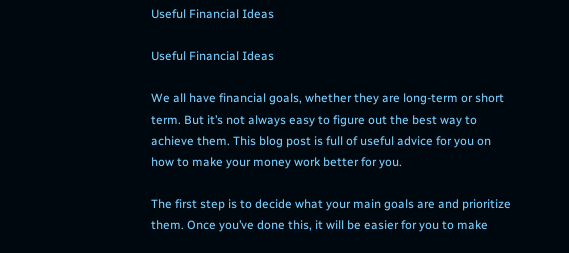Useful Financial Ideas

Useful Financial Ideas

We all have financial goals, whether they are long-term or short term. But it’s not always easy to figure out the best way to achieve them. This blog post is full of useful advice for you on how to make your money work better for you.

The first step is to decide what your main goals are and prioritize them. Once you’ve done this, it will be easier for you to make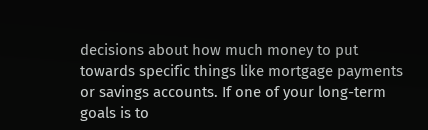decisions about how much money to put towards specific things like mortgage payments or savings accounts. If one of your long-term goals is to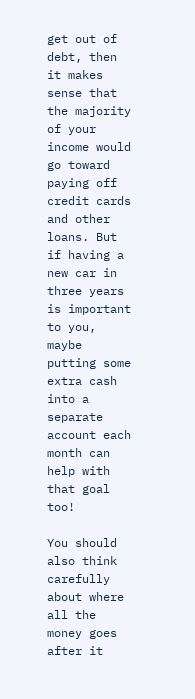get out of debt, then it makes sense that the majority of your income would go toward paying off credit cards and other loans. But if having a new car in three years is important to you, maybe putting some extra cash into a separate account each month can help with that goal too!

You should also think carefully about where all the money goes after it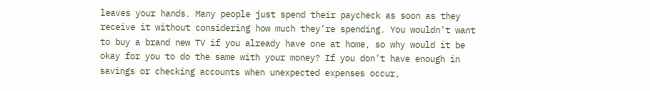leaves your hands. Many people just spend their paycheck as soon as they receive it without considering how much they’re spending. You wouldn’t want to buy a brand new TV if you already have one at home, so why would it be okay for you to do the same with your money? If you don’t have enough in savings or checking accounts when unexpected expenses occur,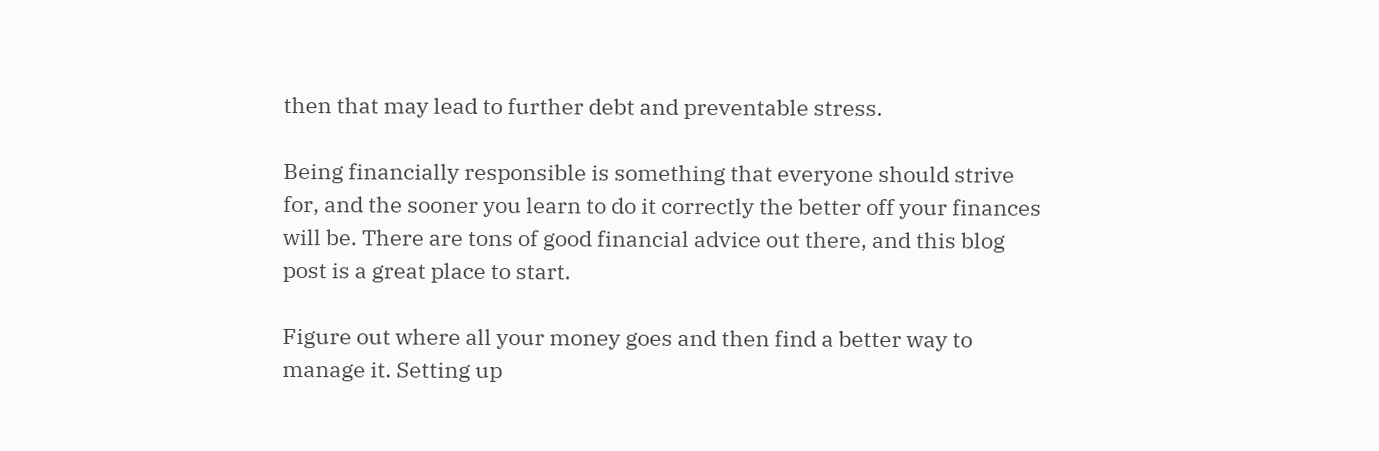then that may lead to further debt and preventable stress.

Being financially responsible is something that everyone should strive for, and the sooner you learn to do it correctly the better off your finances will be. There are tons of good financial advice out there, and this blog post is a great place to start.

Figure out where all your money goes and then find a better way to manage it. Setting up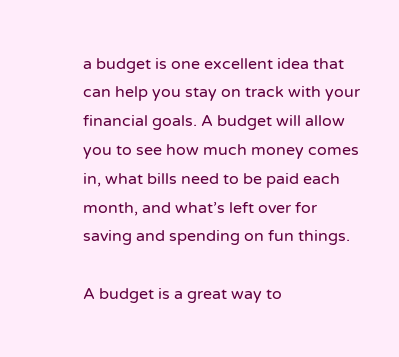a budget is one excellent idea that can help you stay on track with your financial goals. A budget will allow you to see how much money comes in, what bills need to be paid each month, and what’s left over for saving and spending on fun things.

A budget is a great way to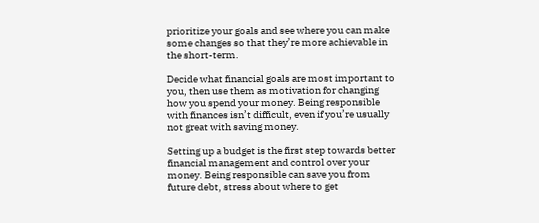prioritize your goals and see where you can make some changes so that they’re more achievable in the short-term.

Decide what financial goals are most important to you, then use them as motivation for changing how you spend your money. Being responsible with finances isn’t difficult, even if you’re usually not great with saving money.

Setting up a budget is the first step towards better financial management and control over your money. Being responsible can save you from future debt, stress about where to get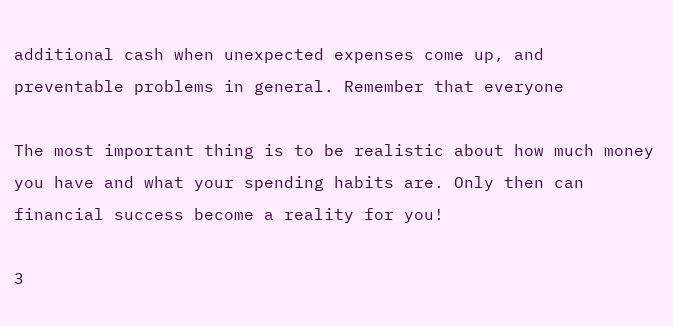additional cash when unexpected expenses come up, and preventable problems in general. Remember that everyone

The most important thing is to be realistic about how much money you have and what your spending habits are. Only then can financial success become a reality for you!

3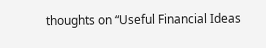thoughts on “Useful Financial Ideas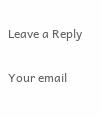Leave a Reply

Your email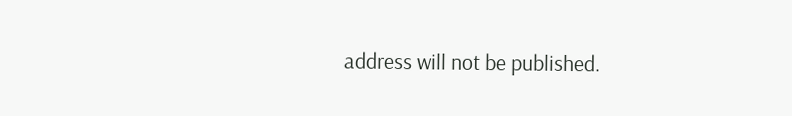address will not be published.